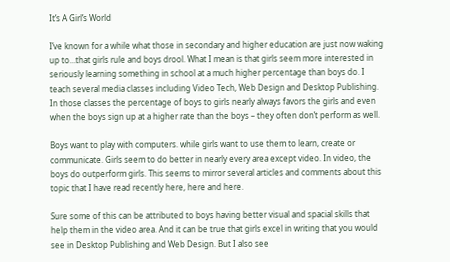It’s A Girl’s World

I’ve known for a while what those in secondary and higher education are just now waking up to…that girls rule and boys drool. What I mean is that girls seem more interested in seriously learning something in school at a much higher percentage than boys do. I teach several media classes including Video Tech, Web Design and Desktop Publishing. In those classes the percentage of boys to girls nearly always favors the girls and even when the boys sign up at a higher rate than the boys – they often don’t perform as well.

Boys want to play with computers. while girls want to use them to learn, create or communicate. Girls seem to do better in nearly every area except video. In video, the boys do outperform girls. This seems to mirror several articles and comments about this topic that I have read recently here, here and here.

Sure some of this can be attributed to boys having better visual and spacial skills that help them in the video area. And it can be true that girls excel in writing that you would see in Desktop Publishing and Web Design. But I also see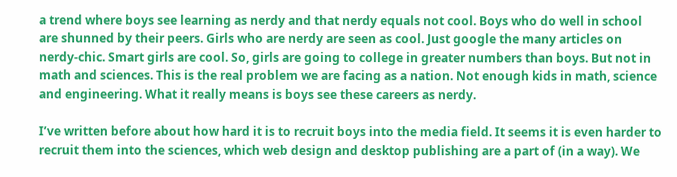a trend where boys see learning as nerdy and that nerdy equals not cool. Boys who do well in school are shunned by their peers. Girls who are nerdy are seen as cool. Just google the many articles on nerdy-chic. Smart girls are cool. So, girls are going to college in greater numbers than boys. But not in math and sciences. This is the real problem we are facing as a nation. Not enough kids in math, science and engineering. What it really means is boys see these careers as nerdy.

I’ve written before about how hard it is to recruit boys into the media field. It seems it is even harder to recruit them into the sciences, which web design and desktop publishing are a part of (in a way). We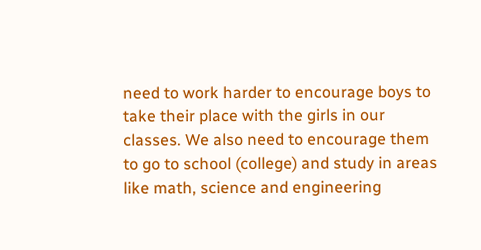need to work harder to encourage boys to take their place with the girls in our classes. We also need to encourage them to go to school (college) and study in areas like math, science and engineering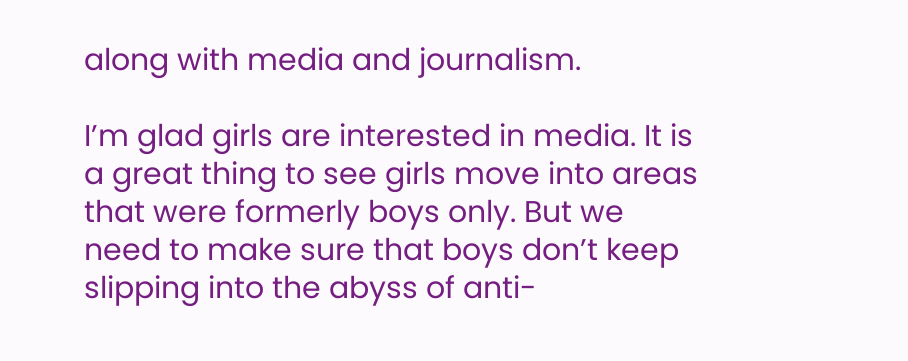along with media and journalism.

I’m glad girls are interested in media. It is a great thing to see girls move into areas that were formerly boys only. But we need to make sure that boys don’t keep slipping into the abyss of anti-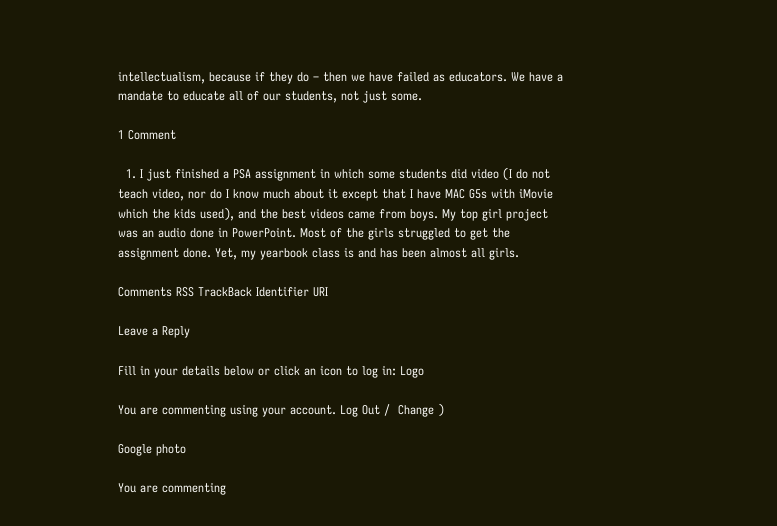intellectualism, because if they do – then we have failed as educators. We have a mandate to educate all of our students, not just some.

1 Comment

  1. I just finished a PSA assignment in which some students did video (I do not teach video, nor do I know much about it except that I have MAC G5s with iMovie which the kids used), and the best videos came from boys. My top girl project was an audio done in PowerPoint. Most of the girls struggled to get the assignment done. Yet, my yearbook class is and has been almost all girls.

Comments RSS TrackBack Identifier URI

Leave a Reply

Fill in your details below or click an icon to log in: Logo

You are commenting using your account. Log Out /  Change )

Google photo

You are commenting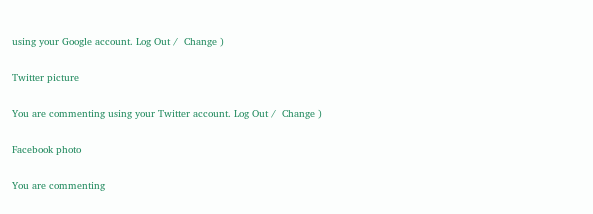using your Google account. Log Out /  Change )

Twitter picture

You are commenting using your Twitter account. Log Out /  Change )

Facebook photo

You are commenting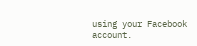using your Facebook account.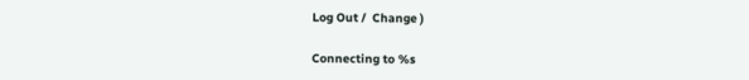Log Out /  Change )

Connecting to %s